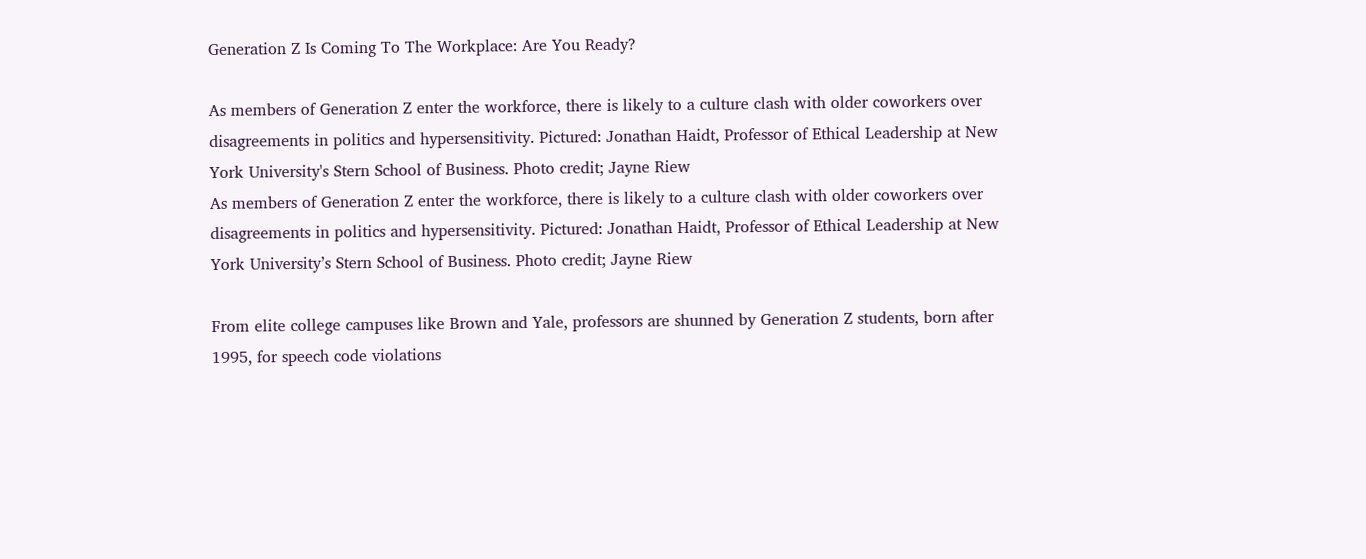Generation Z Is Coming To The Workplace: Are You Ready?

As members of Generation Z enter the workforce, there is likely to a culture clash with older coworkers over disagreements in politics and hypersensitivity. Pictured: Jonathan Haidt, Professor of Ethical Leadership at New York University's Stern School of Business. Photo credit; Jayne Riew
As members of Generation Z enter the workforce, there is likely to a culture clash with older coworkers over disagreements in politics and hypersensitivity. Pictured: Jonathan Haidt, Professor of Ethical Leadership at New York University’s Stern School of Business. Photo credit; Jayne Riew

From elite college campuses like Brown and Yale, professors are shunned by Generation Z students, born after 1995, for speech code violations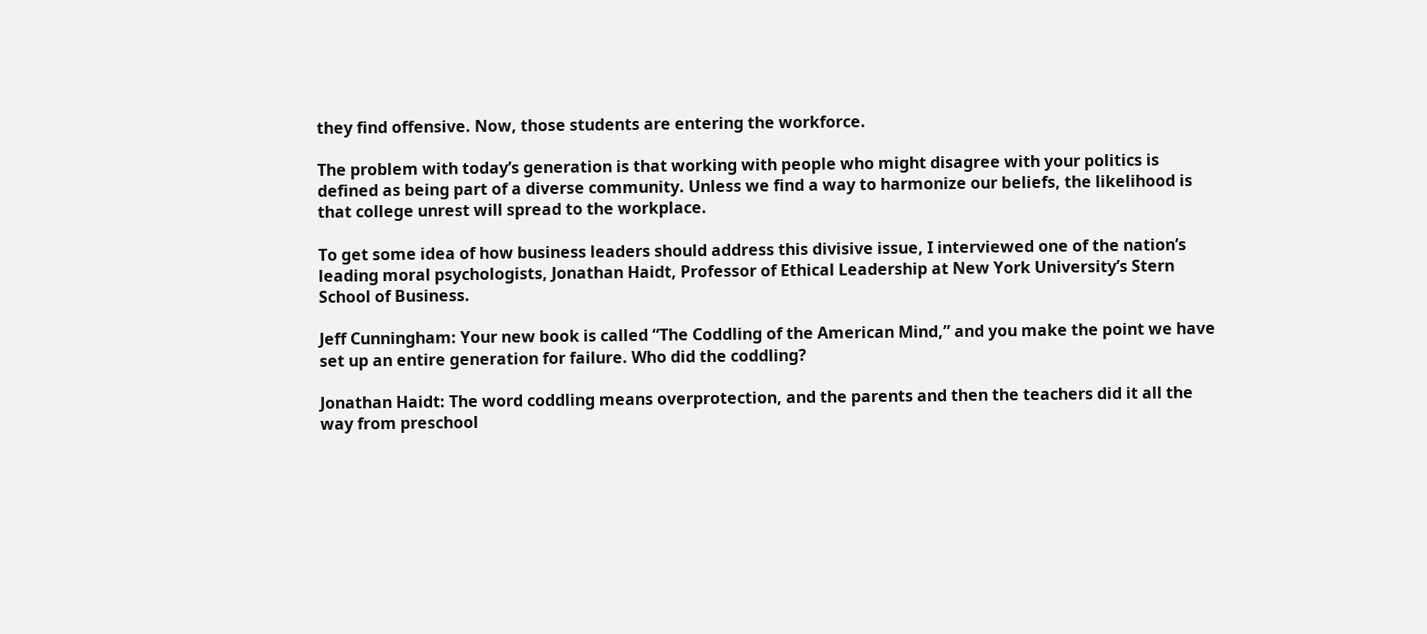they find offensive. Now, those students are entering the workforce.

The problem with today’s generation is that working with people who might disagree with your politics is defined as being part of a diverse community. Unless we find a way to harmonize our beliefs, the likelihood is that college unrest will spread to the workplace.

To get some idea of how business leaders should address this divisive issue, I interviewed one of the nation’s leading moral psychologists, Jonathan Haidt, Professor of Ethical Leadership at New York University’s Stern School of Business.

Jeff Cunningham: Your new book is called “The Coddling of the American Mind,” and you make the point we have set up an entire generation for failure. Who did the coddling?

Jonathan Haidt: The word coddling means overprotection, and the parents and then the teachers did it all the way from preschool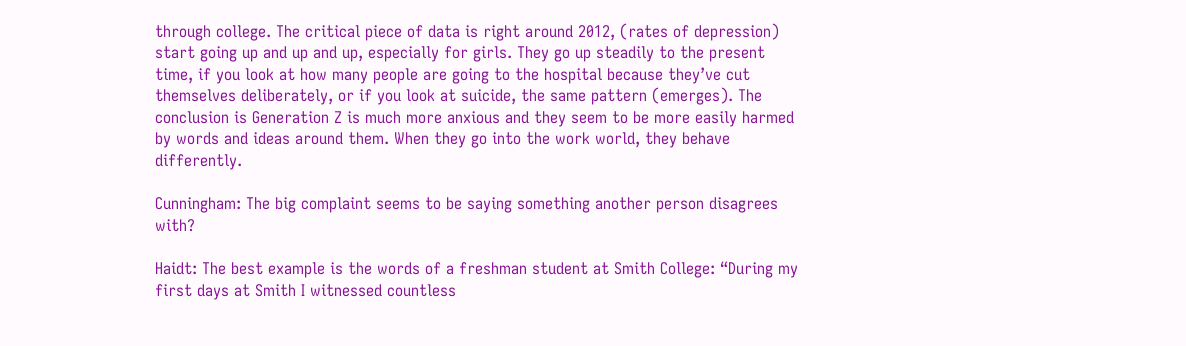through college. The critical piece of data is right around 2012, (rates of depression) start going up and up and up, especially for girls. They go up steadily to the present time, if you look at how many people are going to the hospital because they’ve cut themselves deliberately, or if you look at suicide, the same pattern (emerges). The conclusion is Generation Z is much more anxious and they seem to be more easily harmed by words and ideas around them. When they go into the work world, they behave differently.

Cunningham: The big complaint seems to be saying something another person disagrees with?

Haidt: The best example is the words of a freshman student at Smith College: “During my first days at Smith I witnessed countless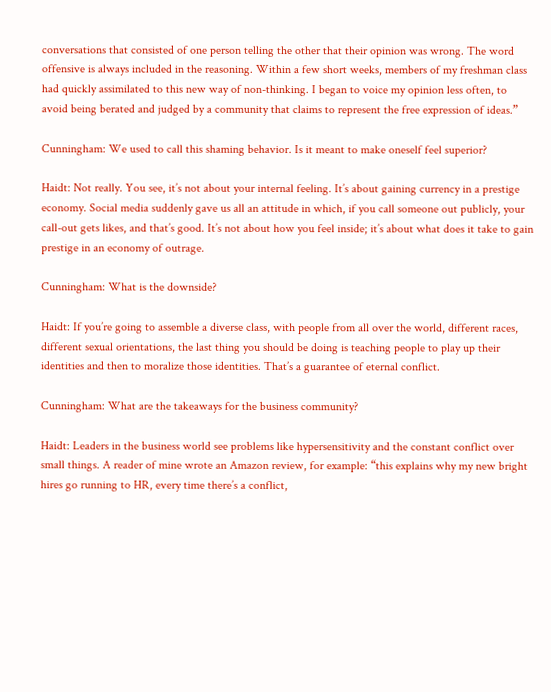conversations that consisted of one person telling the other that their opinion was wrong. The word offensive is always included in the reasoning. Within a few short weeks, members of my freshman class had quickly assimilated to this new way of non-thinking. I began to voice my opinion less often, to avoid being berated and judged by a community that claims to represent the free expression of ideas.”

Cunningham: We used to call this shaming behavior. Is it meant to make oneself feel superior?

Haidt: Not really. You see, it’s not about your internal feeling. It’s about gaining currency in a prestige economy. Social media suddenly gave us all an attitude in which, if you call someone out publicly, your call-out gets likes, and that’s good. It’s not about how you feel inside; it’s about what does it take to gain prestige in an economy of outrage.

Cunningham: What is the downside?

Haidt: If you’re going to assemble a diverse class, with people from all over the world, different races, different sexual orientations, the last thing you should be doing is teaching people to play up their identities and then to moralize those identities. That’s a guarantee of eternal conflict.

Cunningham: What are the takeaways for the business community?

Haidt: Leaders in the business world see problems like hypersensitivity and the constant conflict over small things. A reader of mine wrote an Amazon review, for example: “this explains why my new bright hires go running to HR, every time there’s a conflict,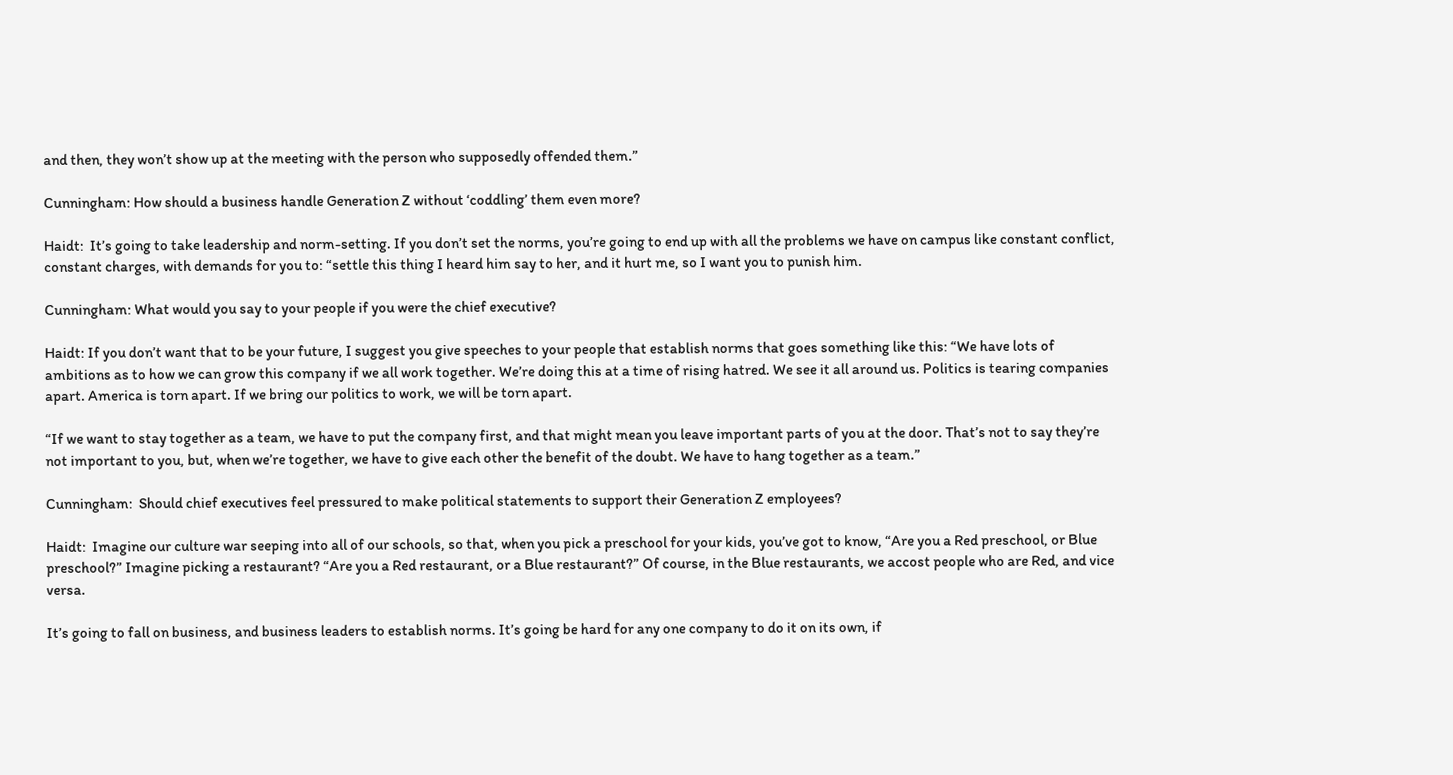and then, they won’t show up at the meeting with the person who supposedly offended them.”

Cunningham: How should a business handle Generation Z without ‘coddling’ them even more?

Haidt:  It’s going to take leadership and norm-setting. If you don’t set the norms, you’re going to end up with all the problems we have on campus like constant conflict, constant charges, with demands for you to: “settle this thing I heard him say to her, and it hurt me, so I want you to punish him.

Cunningham: What would you say to your people if you were the chief executive?

Haidt: If you don’t want that to be your future, I suggest you give speeches to your people that establish norms that goes something like this: “We have lots of ambitions as to how we can grow this company if we all work together. We’re doing this at a time of rising hatred. We see it all around us. Politics is tearing companies apart. America is torn apart. If we bring our politics to work, we will be torn apart.

“If we want to stay together as a team, we have to put the company first, and that might mean you leave important parts of you at the door. That’s not to say they’re not important to you, but, when we’re together, we have to give each other the benefit of the doubt. We have to hang together as a team.”

Cunningham:  Should chief executives feel pressured to make political statements to support their Generation Z employees?

Haidt:  Imagine our culture war seeping into all of our schools, so that, when you pick a preschool for your kids, you’ve got to know, “Are you a Red preschool, or Blue preschool?” Imagine picking a restaurant? “Are you a Red restaurant, or a Blue restaurant?” Of course, in the Blue restaurants, we accost people who are Red, and vice versa.

It’s going to fall on business, and business leaders to establish norms. It’s going be hard for any one company to do it on its own, if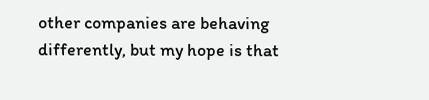other companies are behaving differently, but my hope is that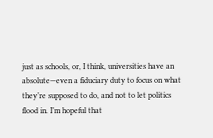just as schools, or, I think, universities have an absolute—even a fiduciary duty to focus on what they’re supposed to do, and not to let politics flood in. I’m hopeful that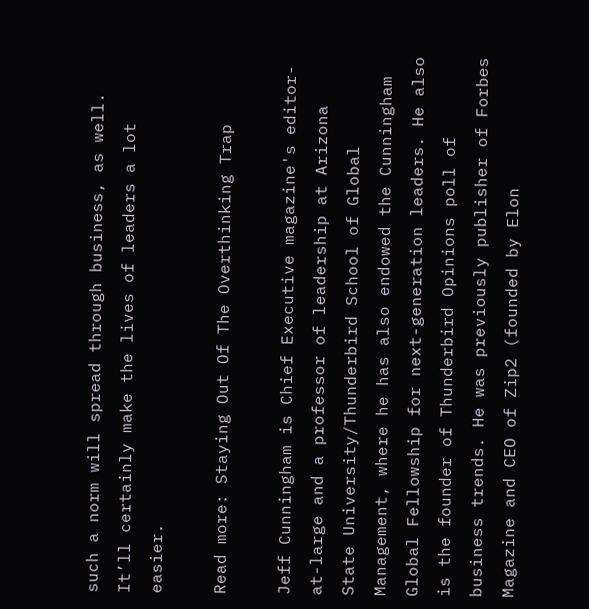such a norm will spread through business, as well. It’ll certainly make the lives of leaders a lot easier.

Read more: Staying Out Of The Overthinking Trap

Jeff Cunningham is Chief Executive magazine's editor-at-large and a professor of leadership at Arizona State University/Thunderbird School of Global Management, where he has also endowed the Cunningham Global Fellowship for next-generation leaders. He also is the founder of Thunderbird Opinions poll of business trends. He was previously publisher of Forbes Magazine and CEO of Zip2 (founded by Elon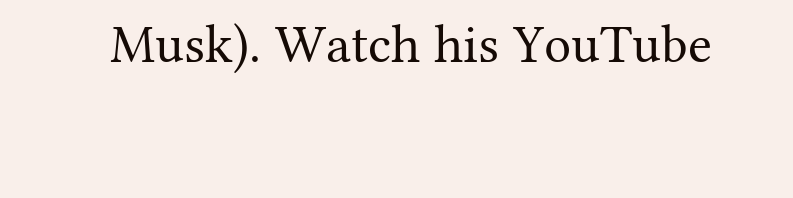Musk). Watch his YouTube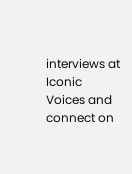interviews at Iconic Voices and connect on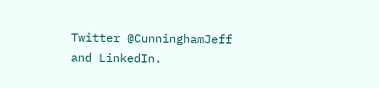Twitter @CunninghamJeff and LinkedIn.